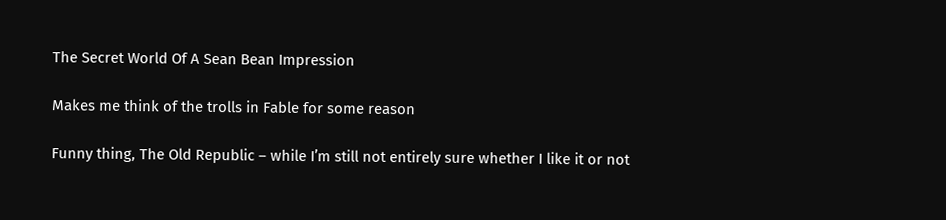The Secret World Of A Sean Bean Impression

Makes me think of the trolls in Fable for some reason

Funny thing, The Old Republic – while I’m still not entirely sure whether I like it or not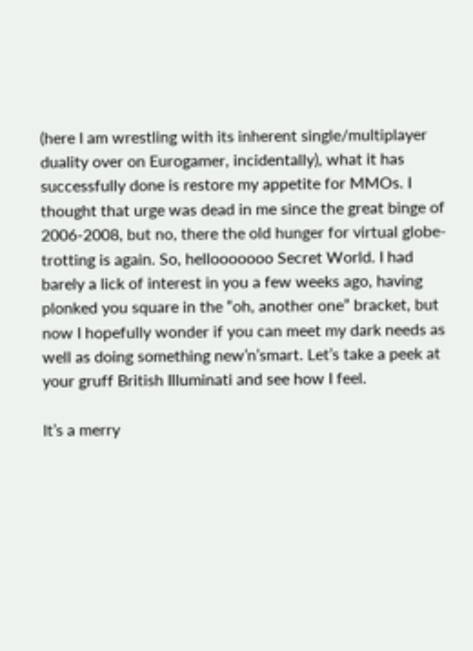(here I am wrestling with its inherent single/multiplayer duality over on Eurogamer, incidentally), what it has successfully done is restore my appetite for MMOs. I thought that urge was dead in me since the great binge of 2006-2008, but no, there the old hunger for virtual globe-trotting is again. So, hellooooooo Secret World. I had barely a lick of interest in you a few weeks ago, having plonked you square in the “oh, another one” bracket, but now I hopefully wonder if you can meet my dark needs as well as doing something new’n’smart. Let’s take a peek at your gruff British Illuminati and see how I feel.

It’s a merry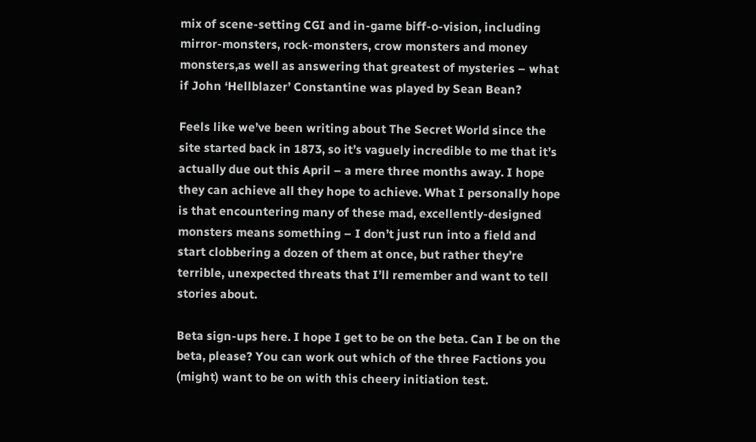mix of scene-setting CGI and in-game biff-o-vision, including mirror-monsters, rock-monsters, crow monsters and money monsters,as well as answering that greatest of mysteries – what if John ‘Hellblazer’ Constantine was played by Sean Bean?

Feels like we’ve been writing about The Secret World since the site started back in 1873, so it’s vaguely incredible to me that it’s actually due out this April – a mere three months away. I hope they can achieve all they hope to achieve. What I personally hope is that encountering many of these mad, excellently-designed monsters means something – I don’t just run into a field and start clobbering a dozen of them at once, but rather they’re terrible, unexpected threats that I’ll remember and want to tell stories about.

Beta sign-ups here. I hope I get to be on the beta. Can I be on the beta, please? You can work out which of the three Factions you (might) want to be on with this cheery initiation test.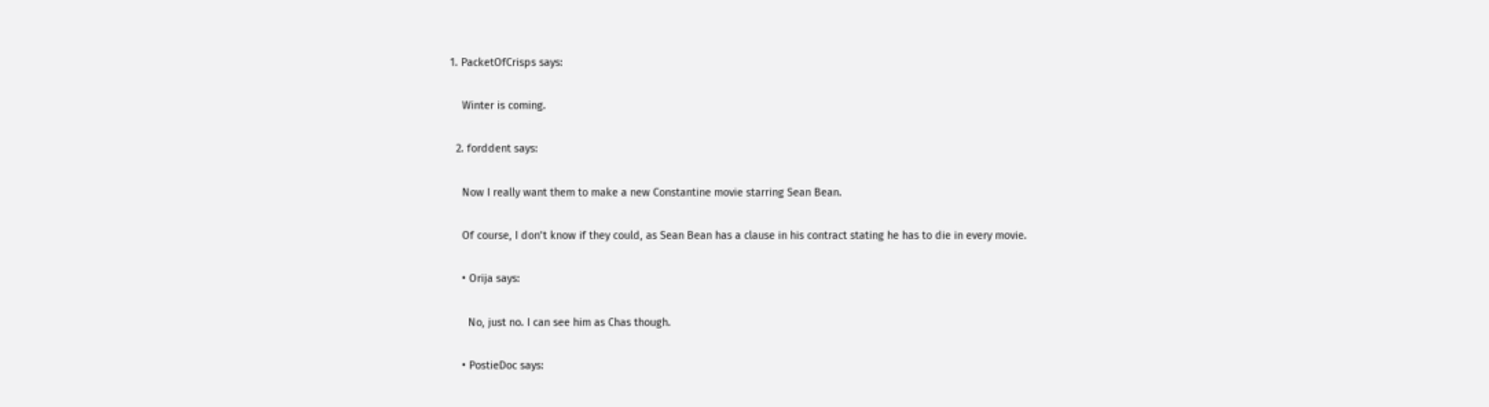1. PacketOfCrisps says:

    Winter is coming.

  2. forddent says:

    Now I really want them to make a new Constantine movie starring Sean Bean.

    Of course, I don’t know if they could, as Sean Bean has a clause in his contract stating he has to die in every movie.

    • Orija says:

      No, just no. I can see him as Chas though.

    • PostieDoc says: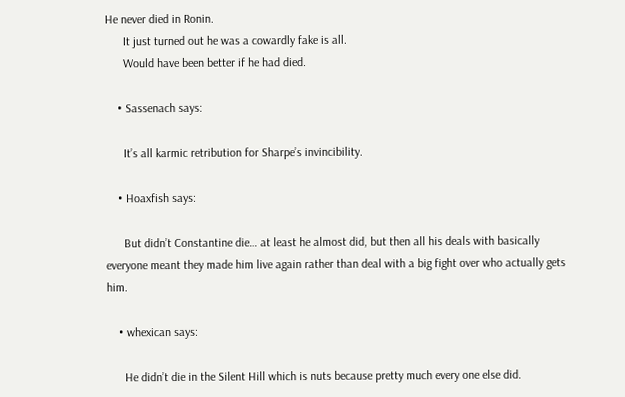He never died in Ronin.
      It just turned out he was a cowardly fake is all.
      Would have been better if he had died.

    • Sassenach says:

      It’s all karmic retribution for Sharpe’s invincibility.

    • Hoaxfish says:

      But didn’t Constantine die… at least he almost did, but then all his deals with basically everyone meant they made him live again rather than deal with a big fight over who actually gets him.

    • whexican says:

      He didn’t die in the Silent Hill which is nuts because pretty much every one else did.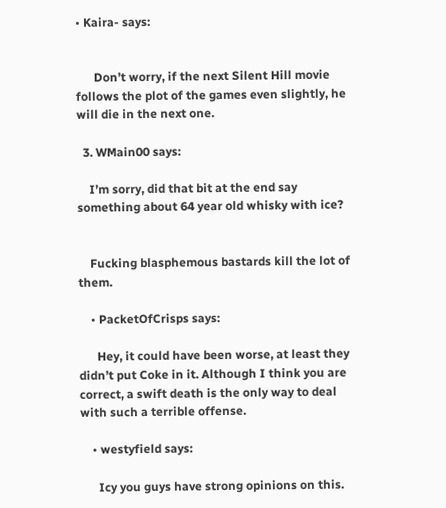• Kaira- says:


      Don’t worry, if the next Silent Hill movie follows the plot of the games even slightly, he will die in the next one.

  3. WMain00 says:

    I’m sorry, did that bit at the end say something about 64 year old whisky with ice?


    Fucking blasphemous bastards kill the lot of them.

    • PacketOfCrisps says:

      Hey, it could have been worse, at least they didn’t put Coke in it. Although I think you are correct, a swift death is the only way to deal with such a terrible offense.

    • westyfield says:

      Icy you guys have strong opinions on this.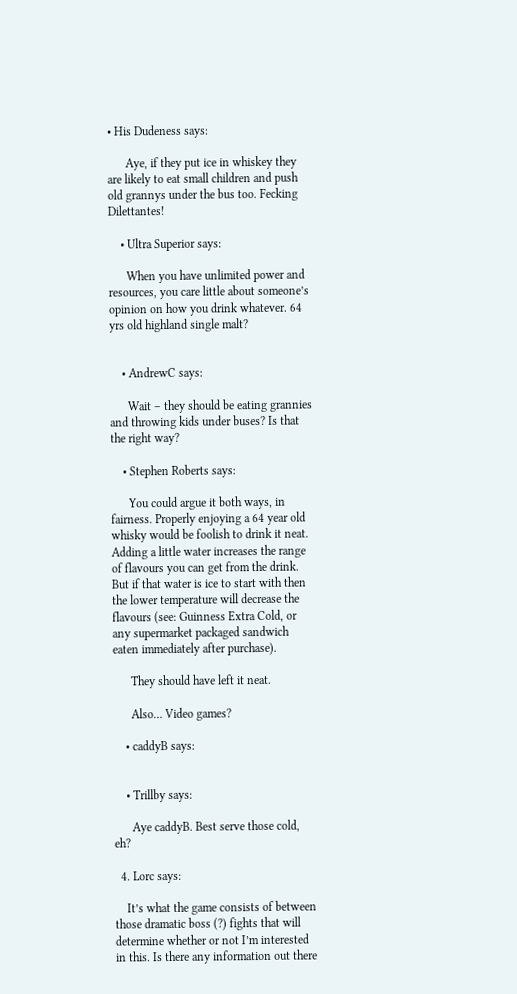• His Dudeness says:

      Aye, if they put ice in whiskey they are likely to eat small children and push old grannys under the bus too. Fecking Dilettantes!

    • Ultra Superior says:

      When you have unlimited power and resources, you care little about someone’s opinion on how you drink whatever. 64 yrs old highland single malt?


    • AndrewC says:

      Wait – they should be eating grannies and throwing kids under buses? Is that the right way?

    • Stephen Roberts says:

      You could argue it both ways, in fairness. Properly enjoying a 64 year old whisky would be foolish to drink it neat. Adding a little water increases the range of flavours you can get from the drink. But if that water is ice to start with then the lower temperature will decrease the flavours (see: Guinness Extra Cold, or any supermarket packaged sandwich eaten immediately after purchase).

      They should have left it neat.

      Also… Video games?

    • caddyB says:


    • Trillby says:

      Aye caddyB. Best serve those cold, eh?

  4. Lorc says:

    It’s what the game consists of between those dramatic boss (?) fights that will determine whether or not I’m interested in this. Is there any information out there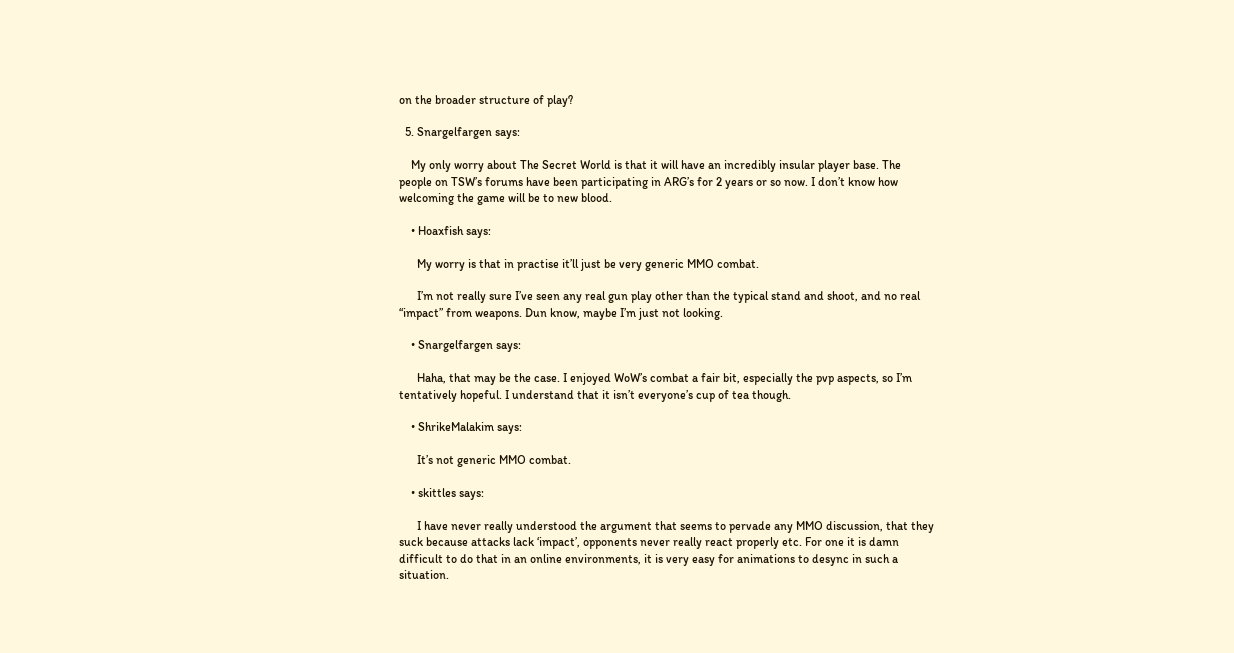on the broader structure of play?

  5. Snargelfargen says:

    My only worry about The Secret World is that it will have an incredibly insular player base. The people on TSW’s forums have been participating in ARG’s for 2 years or so now. I don’t know how welcoming the game will be to new blood.

    • Hoaxfish says:

      My worry is that in practise it’ll just be very generic MMO combat.

      I’m not really sure I’ve seen any real gun play other than the typical stand and shoot, and no real “impact” from weapons. Dun know, maybe I’m just not looking.

    • Snargelfargen says:

      Haha, that may be the case. I enjoyed WoW’s combat a fair bit, especially the pvp aspects, so I’m tentatively hopeful. I understand that it isn’t everyone’s cup of tea though.

    • ShrikeMalakim says:

      It’s not generic MMO combat.

    • skittles says:

      I have never really understood the argument that seems to pervade any MMO discussion, that they suck because attacks lack ‘impact’, opponents never really react properly etc. For one it is damn difficult to do that in an online environments, it is very easy for animations to desync in such a situation.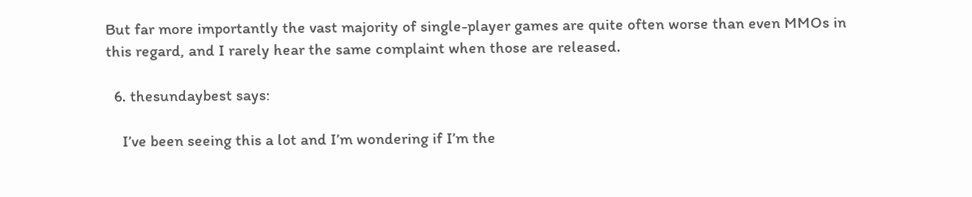But far more importantly the vast majority of single-player games are quite often worse than even MMOs in this regard, and I rarely hear the same complaint when those are released.

  6. thesundaybest says:

    I’ve been seeing this a lot and I’m wondering if I’m the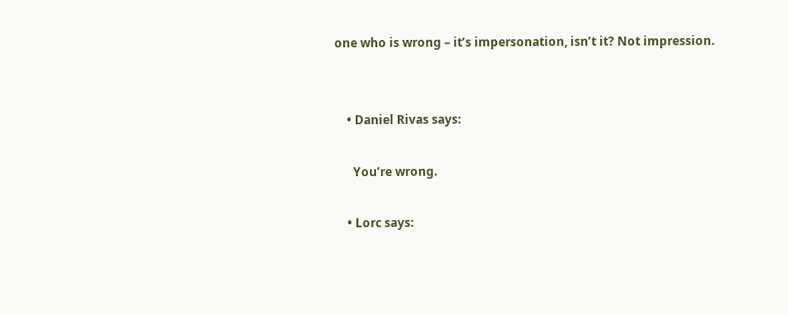one who is wrong – it’s impersonation, isn’t it? Not impression.


    • Daniel Rivas says:

      You’re wrong.

    • Lorc says: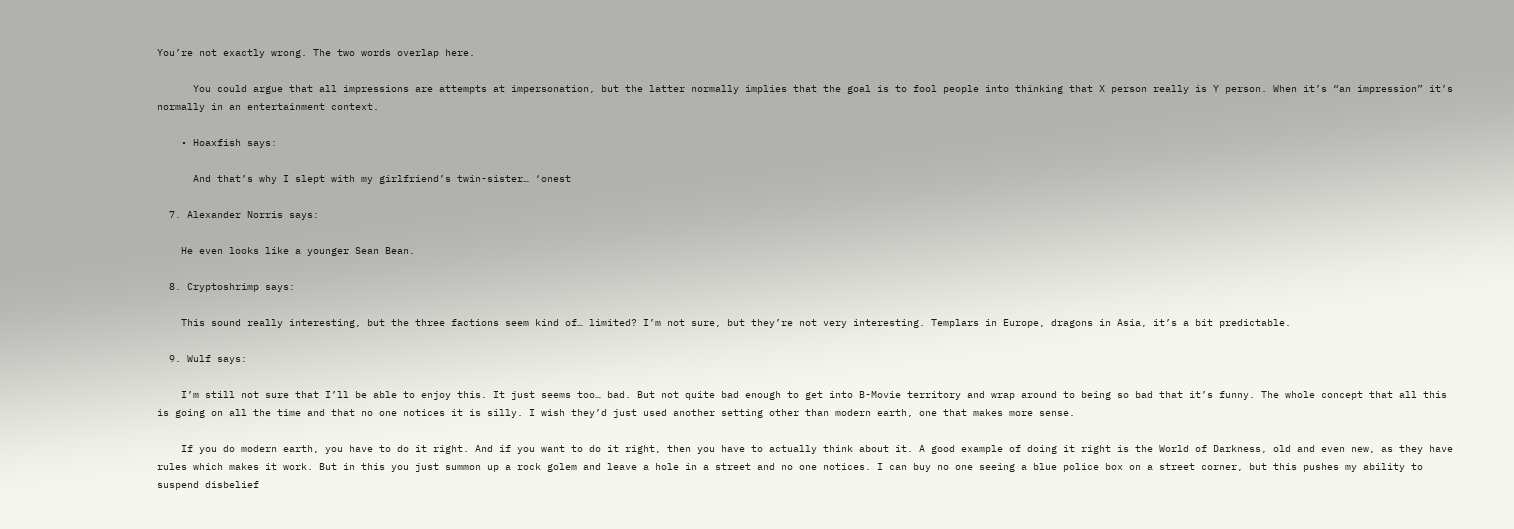You’re not exactly wrong. The two words overlap here.

      You could argue that all impressions are attempts at impersonation, but the latter normally implies that the goal is to fool people into thinking that X person really is Y person. When it’s “an impression” it’s normally in an entertainment context.

    • Hoaxfish says:

      And that’s why I slept with my girlfriend’s twin-sister… ‘onest

  7. Alexander Norris says:

    He even looks like a younger Sean Bean.

  8. Cryptoshrimp says:

    This sound really interesting, but the three factions seem kind of… limited? I’m not sure, but they’re not very interesting. Templars in Europe, dragons in Asia, it’s a bit predictable.

  9. Wulf says:

    I’m still not sure that I’ll be able to enjoy this. It just seems too… bad. But not quite bad enough to get into B-Movie territory and wrap around to being so bad that it’s funny. The whole concept that all this is going on all the time and that no one notices it is silly. I wish they’d just used another setting other than modern earth, one that makes more sense.

    If you do modern earth, you have to do it right. And if you want to do it right, then you have to actually think about it. A good example of doing it right is the World of Darkness, old and even new, as they have rules which makes it work. But in this you just summon up a rock golem and leave a hole in a street and no one notices. I can buy no one seeing a blue police box on a street corner, but this pushes my ability to suspend disbelief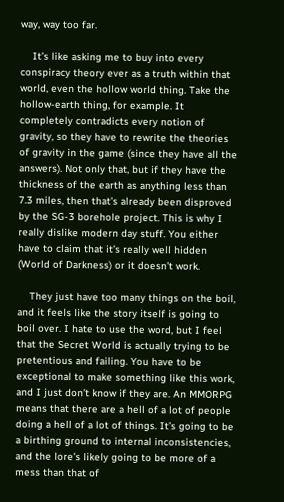way, way too far.

    It’s like asking me to buy into every conspiracy theory ever as a truth within that world, even the hollow world thing. Take the hollow-earth thing, for example. It completely contradicts every notion of gravity, so they have to rewrite the theories of gravity in the game (since they have all the answers). Not only that, but if they have the thickness of the earth as anything less than 7.3 miles, then that’s already been disproved by the SG-3 borehole project. This is why I really dislike modern day stuff. You either have to claim that it’s really well hidden (World of Darkness) or it doesn’t work.

    They just have too many things on the boil, and it feels like the story itself is going to boil over. I hate to use the word, but I feel that the Secret World is actually trying to be pretentious and failing. You have to be exceptional to make something like this work, and I just don’t know if they are. An MMORPG means that there are a hell of a lot of people doing a hell of a lot of things. It’s going to be a birthing ground to internal inconsistencies, and the lore’s likely going to be more of a mess than that of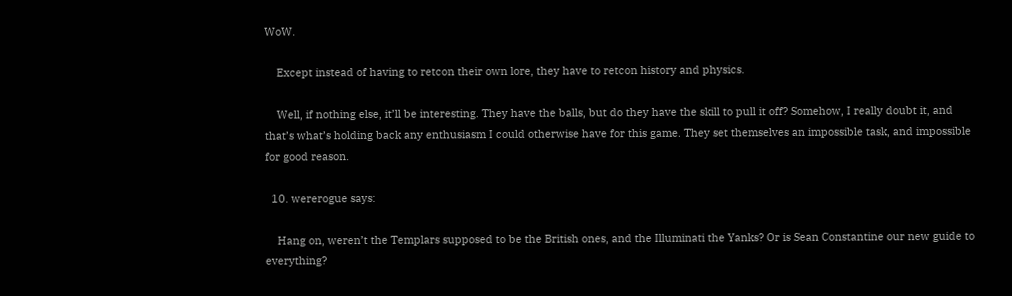WoW.

    Except instead of having to retcon their own lore, they have to retcon history and physics.

    Well, if nothing else, it’ll be interesting. They have the balls, but do they have the skill to pull it off? Somehow, I really doubt it, and that’s what’s holding back any enthusiasm I could otherwise have for this game. They set themselves an impossible task, and impossible for good reason.

  10. wererogue says:

    Hang on, weren’t the Templars supposed to be the British ones, and the Illuminati the Yanks? Or is Sean Constantine our new guide to everything?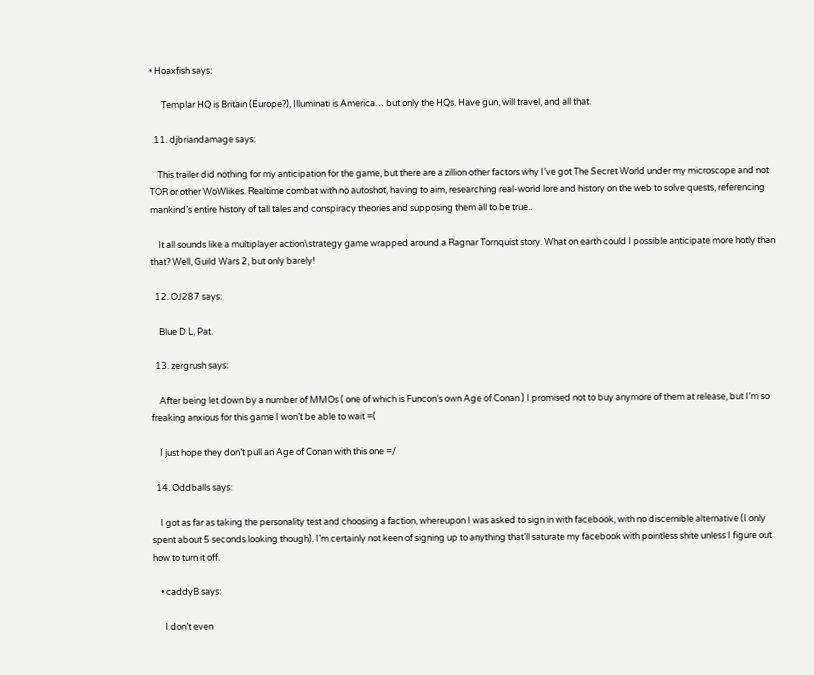• Hoaxfish says:

      Templar HQ is Britain (Europe?), Illuminati is America… but only the HQs. Have gun, will travel, and all that.

  11. djbriandamage says:

    This trailer did nothing for my anticipation for the game, but there are a zillion other factors why I’ve got The Secret World under my microscope and not TOR or other WoWlikes. Realtime combat with no autoshot, having to aim, researching real-world lore and history on the web to solve quests, referencing mankind’s entire history of tall tales and conspiracy theories and supposing them all to be true..

    It all sounds like a multiplayer action\strategy game wrapped around a Ragnar Tornquist story. What on earth could I possible anticipate more hotly than that? Well, Guild Wars 2, but only barely!

  12. OJ287 says:

    Blue D L, Pat.

  13. zergrush says:

    After being let down by a number of MMOs ( one of which is Funcon’s own Age of Conan ) I promised not to buy anymore of them at release, but I’m so freaking anxious for this game I won’t be able to wait =(

    I just hope they don’t pull an Age of Conan with this one =/

  14. Oddballs says:

    I got as far as taking the personality test and choosing a faction, whereupon I was asked to sign in with facebook, with no discernible alternative (I only spent about 5 seconds looking though). I’m certainly not keen of signing up to anything that’ll saturate my facebook with pointless shite unless I figure out how to turn it off.

    • caddyB says:

      I don’t even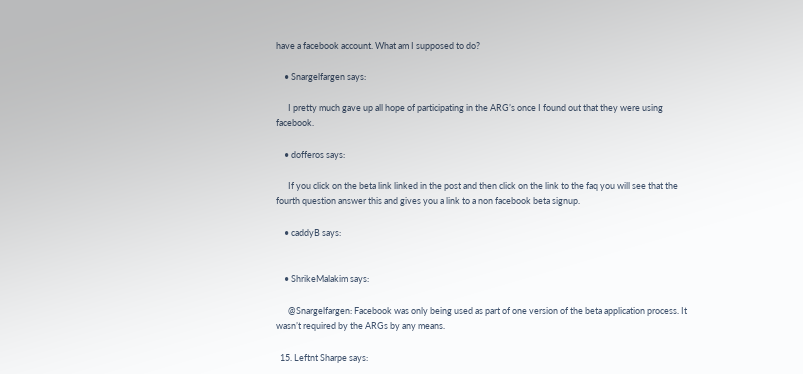have a facebook account. What am I supposed to do?

    • Snargelfargen says:

      I pretty much gave up all hope of participating in the ARG’s once I found out that they were using facebook.

    • dofferos says:

      If you click on the beta link linked in the post and then click on the link to the faq you will see that the fourth question answer this and gives you a link to a non facebook beta signup.

    • caddyB says:


    • ShrikeMalakim says:

      @Snargelfargen: Facebook was only being used as part of one version of the beta application process. It wasn’t required by the ARGs by any means.

  15. Leftnt Sharpe says: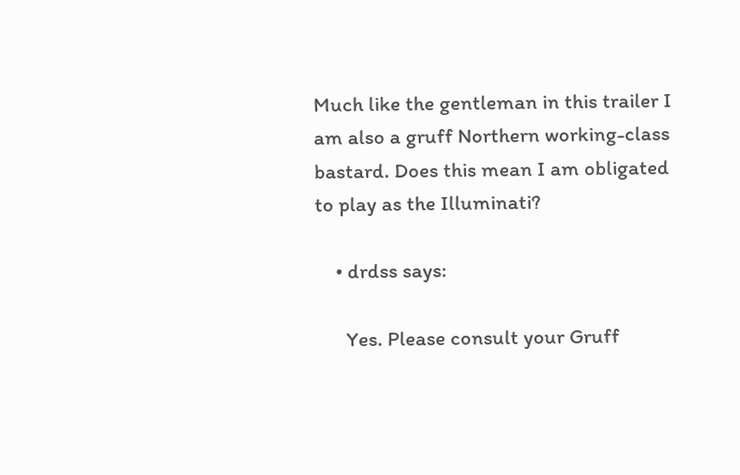Much like the gentleman in this trailer I am also a gruff Northern working-class bastard. Does this mean I am obligated to play as the Illuminati?

    • drdss says:

      Yes. Please consult your Gruff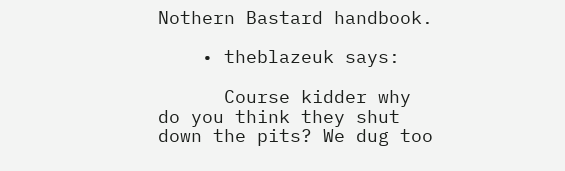Nothern Bastard handbook.

    • theblazeuk says:

      Course kidder why do you think they shut down the pits? We dug too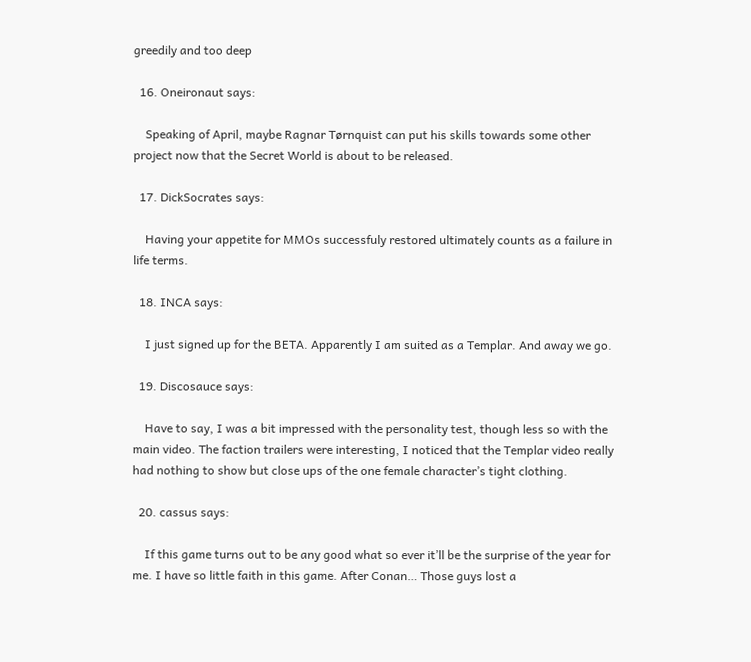greedily and too deep

  16. Oneironaut says:

    Speaking of April, maybe Ragnar Tørnquist can put his skills towards some other project now that the Secret World is about to be released.

  17. DickSocrates says:

    Having your appetite for MMOs successfuly restored ultimately counts as a failure in life terms.

  18. INCA says:

    I just signed up for the BETA. Apparently I am suited as a Templar. And away we go.

  19. Discosauce says:

    Have to say, I was a bit impressed with the personality test, though less so with the main video. The faction trailers were interesting, I noticed that the Templar video really had nothing to show but close ups of the one female character’s tight clothing.

  20. cassus says:

    If this game turns out to be any good what so ever it’ll be the surprise of the year for me. I have so little faith in this game. After Conan… Those guys lost a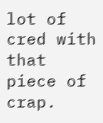lot of cred with that piece of crap.